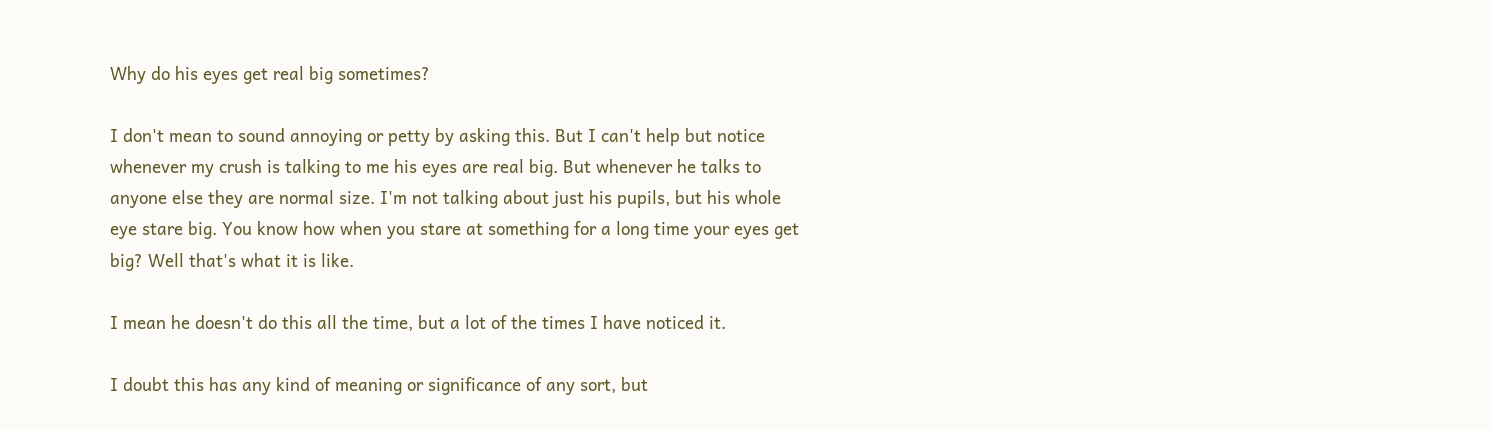Why do his eyes get real big sometimes?

I don't mean to sound annoying or petty by asking this. But I can't help but notice whenever my crush is talking to me his eyes are real big. But whenever he talks to anyone else they are normal size. I'm not talking about just his pupils, but his whole eye stare big. You know how when you stare at something for a long time your eyes get big? Well that's what it is like.

I mean he doesn't do this all the time, but a lot of the times I have noticed it.

I doubt this has any kind of meaning or significance of any sort, but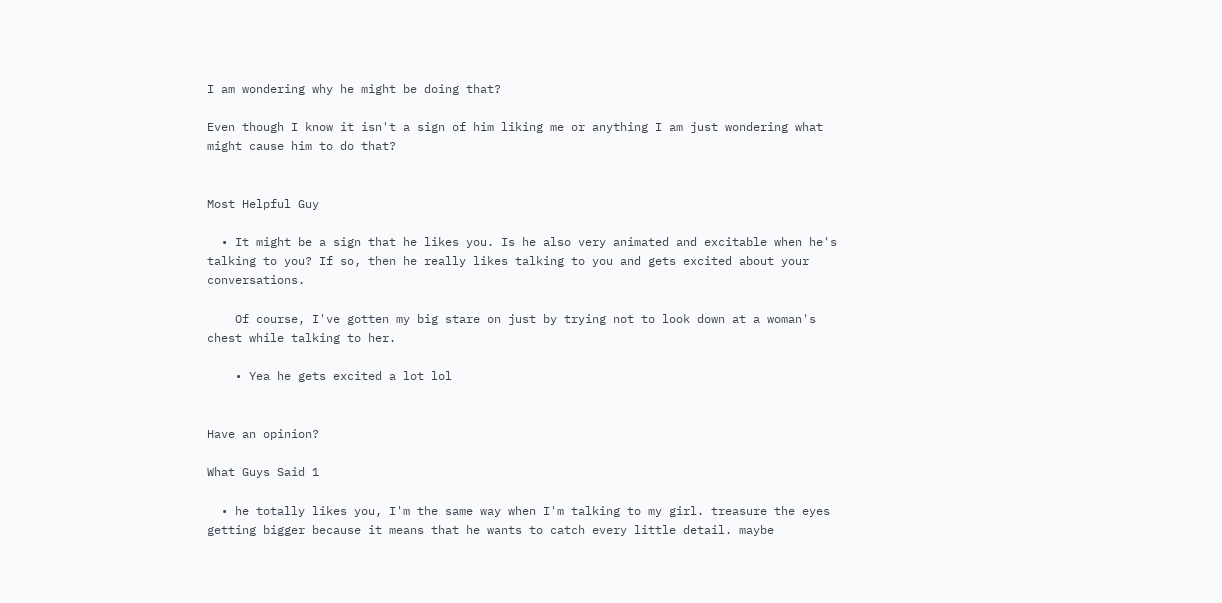I am wondering why he might be doing that?

Even though I know it isn't a sign of him liking me or anything I am just wondering what might cause him to do that?


Most Helpful Guy

  • It might be a sign that he likes you. Is he also very animated and excitable when he's talking to you? If so, then he really likes talking to you and gets excited about your conversations.

    Of course, I've gotten my big stare on just by trying not to look down at a woman's chest while talking to her.

    • Yea he gets excited a lot lol


Have an opinion?

What Guys Said 1

  • he totally likes you, I'm the same way when I'm talking to my girl. treasure the eyes getting bigger because it means that he wants to catch every little detail. maybe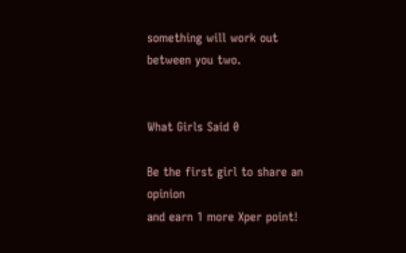something will work out between you two.


What Girls Said 0

Be the first girl to share an opinion
and earn 1 more Xper point!